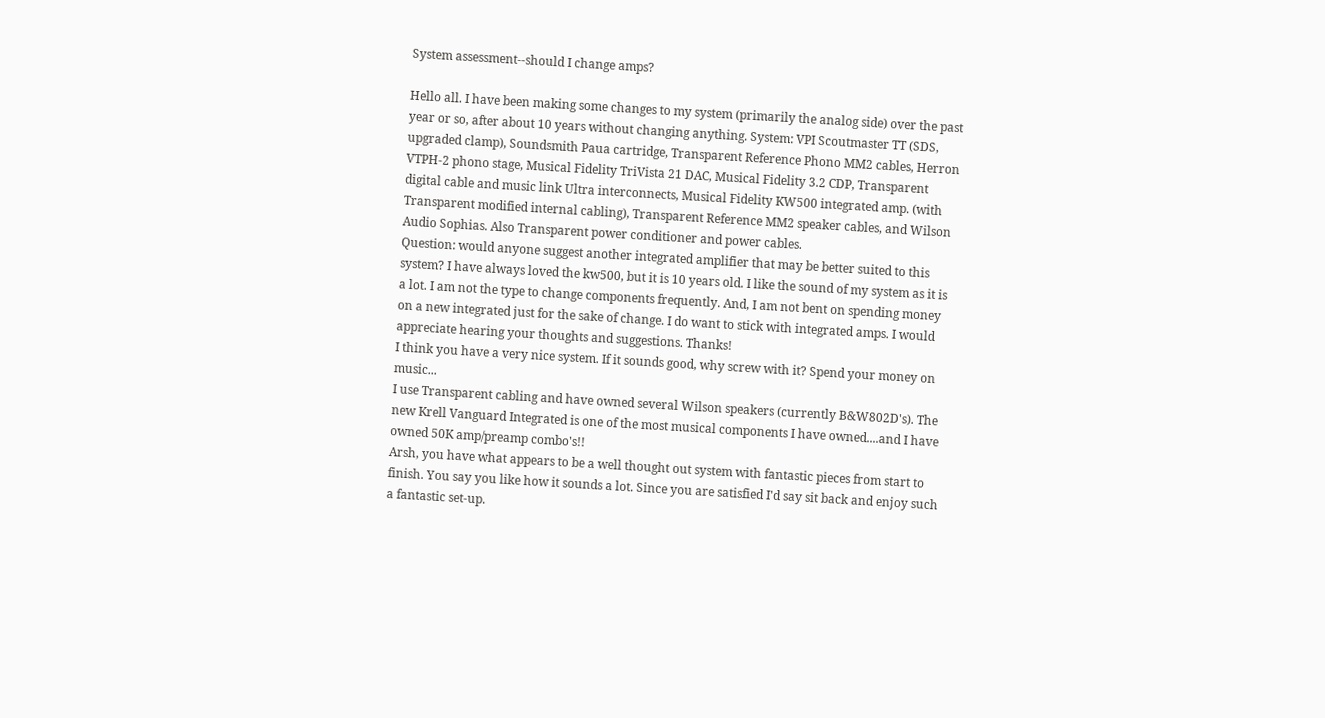System assessment--should I change amps?

Hello all. I have been making some changes to my system (primarily the analog side) over the past year or so, after about 10 years without changing anything. System: VPI Scoutmaster TT (SDS, upgraded clamp), Soundsmith Paua cartridge, Transparent Reference Phono MM2 cables, Herron VTPH-2 phono stage, Musical Fidelity TriVista 21 DAC, Musical Fidelity 3.2 CDP, Transparent digital cable and music link Ultra interconnects, Musical Fidelity KW500 integrated amp. (with Transparent modified internal cabling), Transparent Reference MM2 speaker cables, and Wilson Audio Sophias. Also Transparent power conditioner and power cables.
Question: would anyone suggest another integrated amplifier that may be better suited to this system? I have always loved the kw500, but it is 10 years old. I like the sound of my system as it is a lot. I am not the type to change components frequently. And, I am not bent on spending money on a new integrated just for the sake of change. I do want to stick with integrated amps. I would appreciate hearing your thoughts and suggestions. Thanks!
I think you have a very nice system. If it sounds good, why screw with it? Spend your money on music...
I use Transparent cabling and have owned several Wilson speakers (currently B&W802D's). The new Krell Vanguard Integrated is one of the most musical components I have owned....and I have owned 50K amp/preamp combo's!!
Arsh, you have what appears to be a well thought out system with fantastic pieces from start to finish. You say you like how it sounds a lot. Since you are satisfied I'd say sit back and enjoy such a fantastic set-up.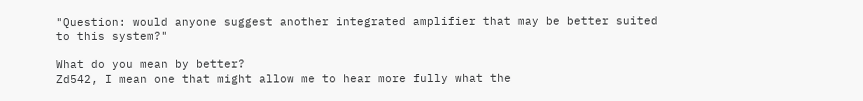"Question: would anyone suggest another integrated amplifier that may be better suited to this system?"

What do you mean by better?
Zd542, I mean one that might allow me to hear more fully what the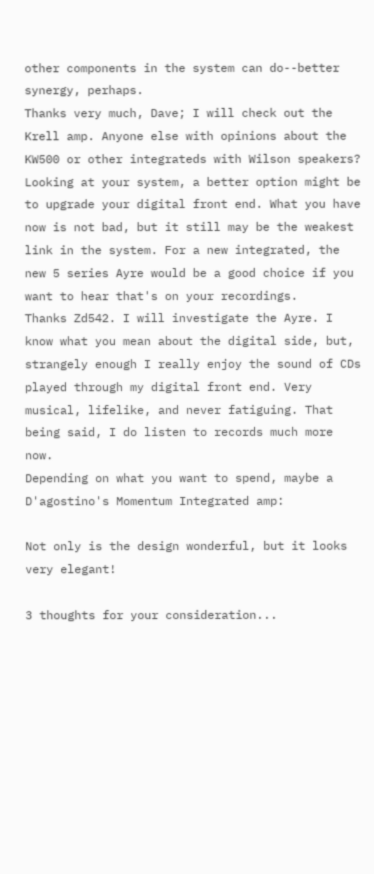other components in the system can do--better synergy, perhaps.
Thanks very much, Dave; I will check out the Krell amp. Anyone else with opinions about the KW500 or other integrateds with Wilson speakers?
Looking at your system, a better option might be to upgrade your digital front end. What you have now is not bad, but it still may be the weakest link in the system. For a new integrated, the new 5 series Ayre would be a good choice if you want to hear that's on your recordings.
Thanks Zd542. I will investigate the Ayre. I know what you mean about the digital side, but, strangely enough I really enjoy the sound of CDs played through my digital front end. Very musical, lifelike, and never fatiguing. That being said, I do listen to records much more now.
Depending on what you want to spend, maybe a D'agostino's Momentum Integrated amp:

Not only is the design wonderful, but it looks very elegant!

3 thoughts for your consideration...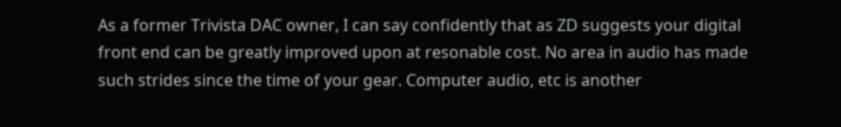As a former Trivista DAC owner, I can say confidently that as ZD suggests your digital front end can be greatly improved upon at resonable cost. No area in audio has made such strides since the time of your gear. Computer audio, etc is another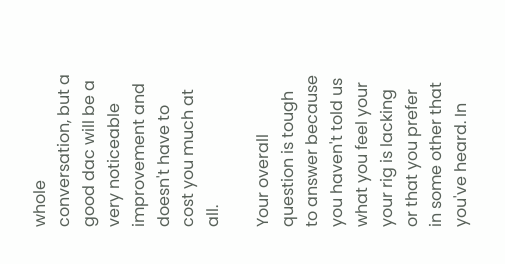whole conversation, but a good dac will be a very noticeable improvement and doesn't have to cost you much at all.

Your overall question is tough to answer because you haven't told us what you feel your your rig is lacking or that you prefer in some other that you've heard. In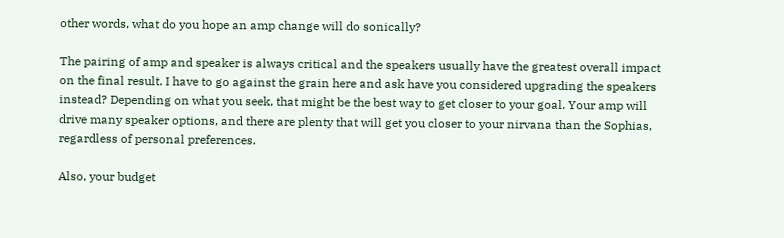other words, what do you hope an amp change will do sonically?

The pairing of amp and speaker is always critical and the speakers usually have the greatest overall impact on the final result. I have to go against the grain here and ask have you considered upgrading the speakers instead? Depending on what you seek, that might be the best way to get closer to your goal. Your amp will drive many speaker options, and there are plenty that will get you closer to your nirvana than the Sophias, regardless of personal preferences.

Also, your budget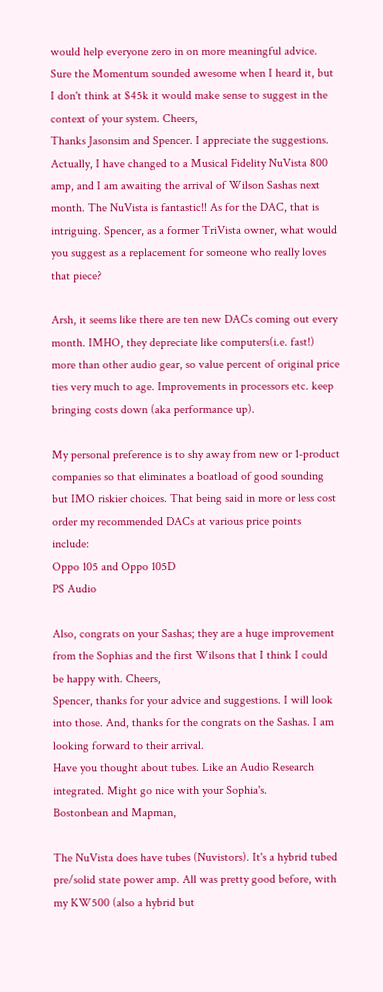would help everyone zero in on more meaningful advice. Sure the Momentum sounded awesome when I heard it, but I don't think at $45k it would make sense to suggest in the context of your system. Cheers,
Thanks Jasonsim and Spencer. I appreciate the suggestions. Actually, I have changed to a Musical Fidelity NuVista 800 amp, and I am awaiting the arrival of Wilson Sashas next month. The NuVista is fantastic!! As for the DAC, that is intriguing. Spencer, as a former TriVista owner, what would you suggest as a replacement for someone who really loves that piece?

Arsh, it seems like there are ten new DACs coming out every month. IMHO, they depreciate like computers(i.e. fast!) more than other audio gear, so value percent of original price ties very much to age. Improvements in processors etc. keep bringing costs down (aka performance up).

My personal preference is to shy away from new or 1-product companies so that eliminates a boatload of good sounding but IMO riskier choices. That being said in more or less cost order my recommended DACs at various price points include:
Oppo 105 and Oppo 105D
PS Audio

Also, congrats on your Sashas; they are a huge improvement from the Sophias and the first Wilsons that I think I could be happy with. Cheers,
Spencer, thanks for your advice and suggestions. I will look into those. And, thanks for the congrats on the Sashas. I am looking forward to their arrival.
Have you thought about tubes. Like an Audio Research integrated. Might go nice with your Sophia's.
Bostonbean and Mapman,

The NuVista does have tubes (Nuvistors). It's a hybrid tubed pre/solid state power amp. All was pretty good before, with my KW500 (also a hybrid but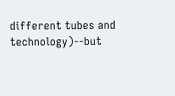different tubes and technology)--but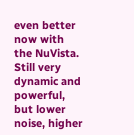even better now with the NuVista. Still very dynamic and powerful, but lower noise, higher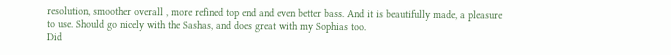resolution, smoother overall , more refined top end and even better bass. And it is beautifully made, a pleasure to use. Should go nicely with the Sashas, and does great with my Sophias too.
Did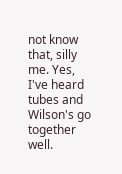not know that, silly me. Yes, I've heard tubes and Wilson's go together well.